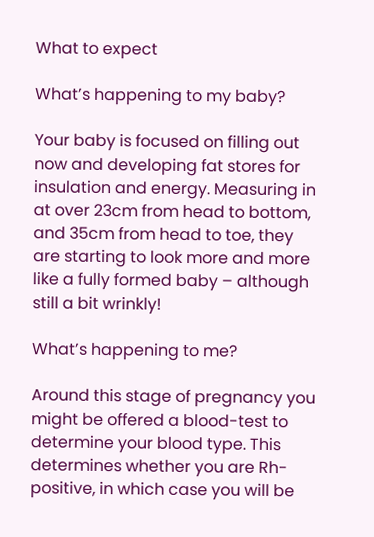What to expect

What’s happening to my baby?

Your baby is focused on filling out now and developing fat stores for insulation and energy. Measuring in at over 23cm from head to bottom, and 35cm from head to toe, they are starting to look more and more like a fully formed baby – although still a bit wrinkly!

What’s happening to me?

Around this stage of pregnancy you might be offered a blood-test to determine your blood type. This determines whether you are Rh-positive, in which case you will be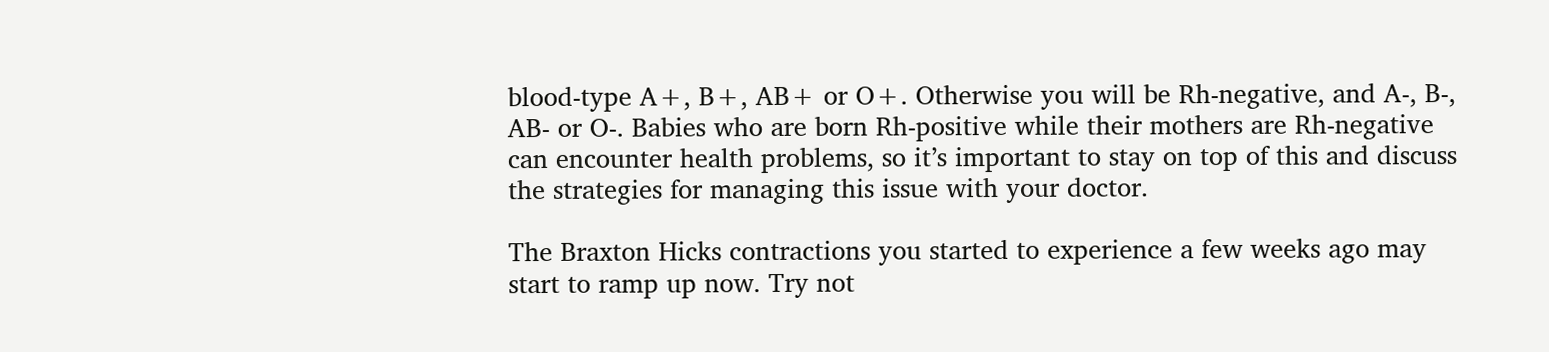blood-type A+, B+, AB+ or O+. Otherwise you will be Rh-negative, and A-, B-, AB- or O-. Babies who are born Rh-positive while their mothers are Rh-negative can encounter health problems, so it’s important to stay on top of this and discuss the strategies for managing this issue with your doctor.

The Braxton Hicks contractions you started to experience a few weeks ago may start to ramp up now. Try not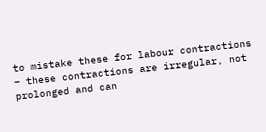to mistake these for labour contractions – these contractions are irregular, not prolonged and can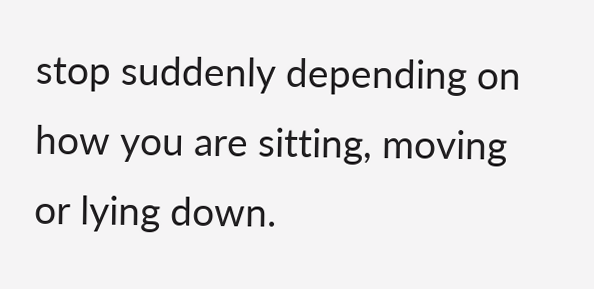stop suddenly depending on how you are sitting, moving or lying down.